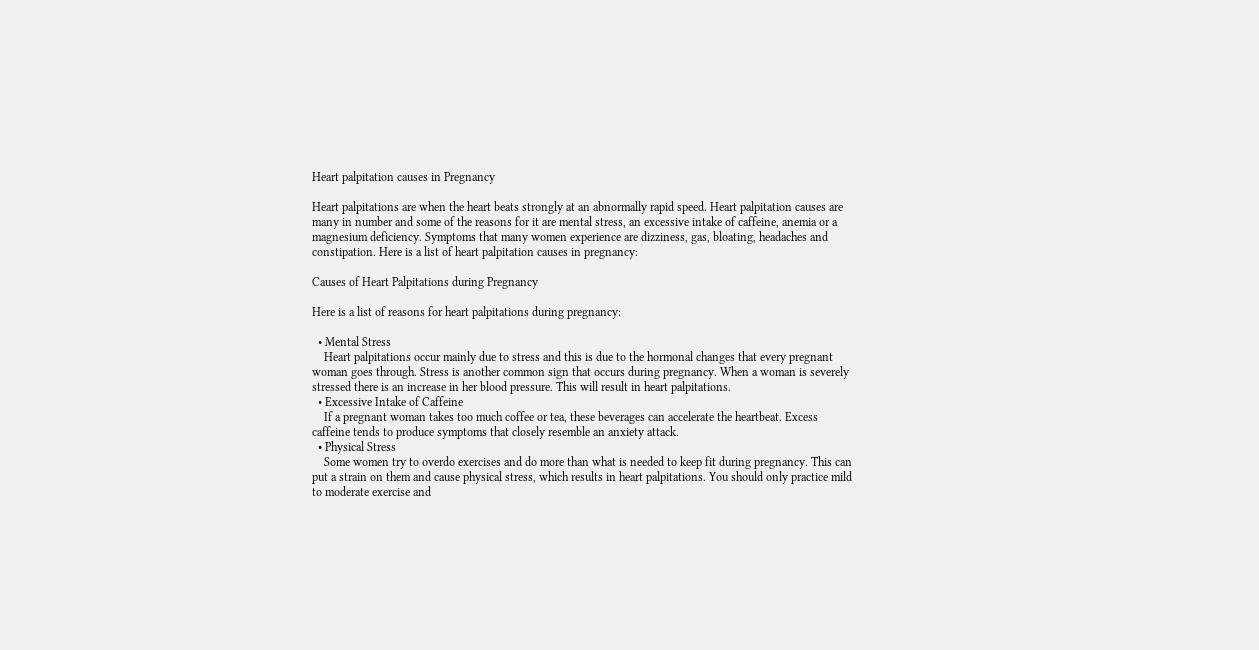Heart palpitation causes in Pregnancy

Heart palpitations are when the heart beats strongly at an abnormally rapid speed. Heart palpitation causes are many in number and some of the reasons for it are mental stress, an excessive intake of caffeine, anemia or a magnesium deficiency. Symptoms that many women experience are dizziness, gas, bloating, headaches and constipation. Here is a list of heart palpitation causes in pregnancy:

Causes of Heart Palpitations during Pregnancy

Here is a list of reasons for heart palpitations during pregnancy:

  • Mental Stress
    Heart palpitations occur mainly due to stress and this is due to the hormonal changes that every pregnant woman goes through. Stress is another common sign that occurs during pregnancy. When a woman is severely stressed there is an increase in her blood pressure. This will result in heart palpitations.
  • Excessive Intake of Caffeine
    If a pregnant woman takes too much coffee or tea, these beverages can accelerate the heartbeat. Excess caffeine tends to produce symptoms that closely resemble an anxiety attack.
  • Physical Stress
    Some women try to overdo exercises and do more than what is needed to keep fit during pregnancy. This can put a strain on them and cause physical stress, which results in heart palpitations. You should only practice mild to moderate exercise and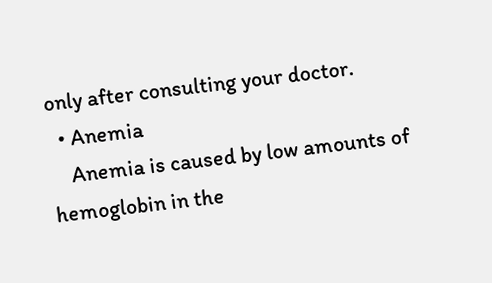only after consulting your doctor.
  • Anemia
    Anemia is caused by low amounts of hemoglobin in the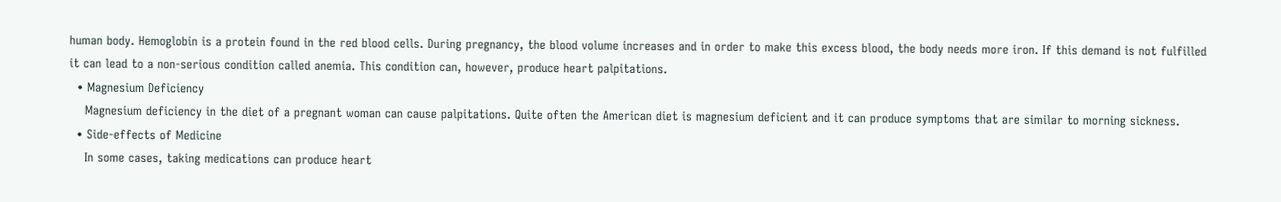human body. Hemoglobin is a protein found in the red blood cells. During pregnancy, the blood volume increases and in order to make this excess blood, the body needs more iron. If this demand is not fulfilled it can lead to a non-serious condition called anemia. This condition can, however, produce heart palpitations.
  • Magnesium Deficiency
    Magnesium deficiency in the diet of a pregnant woman can cause palpitations. Quite often the American diet is magnesium deficient and it can produce symptoms that are similar to morning sickness.
  • Side-effects of Medicine
    In some cases, taking medications can produce heart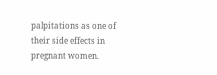palpitations as one of their side effects in pregnant women.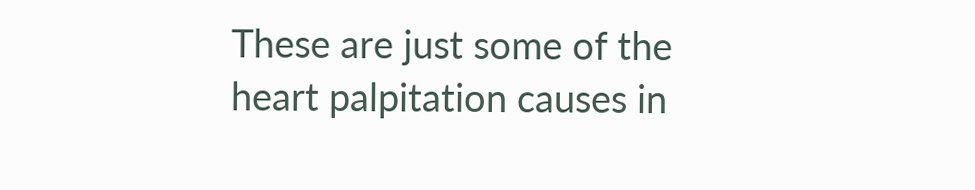These are just some of the heart palpitation causes in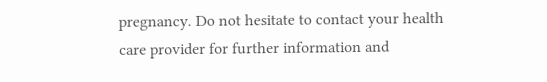pregnancy. Do not hesitate to contact your health care provider for further information and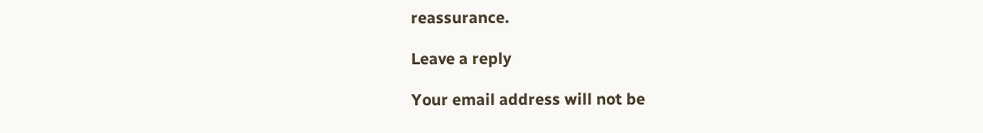reassurance.

Leave a reply

Your email address will not be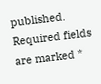published. Required fields are marked *